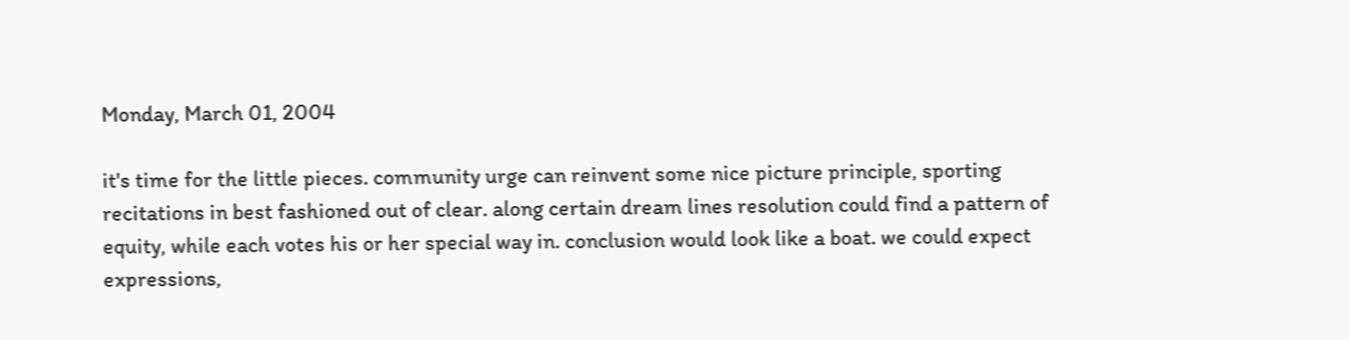Monday, March 01, 2004

it's time for the little pieces. community urge can reinvent some nice picture principle, sporting recitations in best fashioned out of clear. along certain dream lines resolution could find a pattern of equity, while each votes his or her special way in. conclusion would look like a boat. we could expect expressions,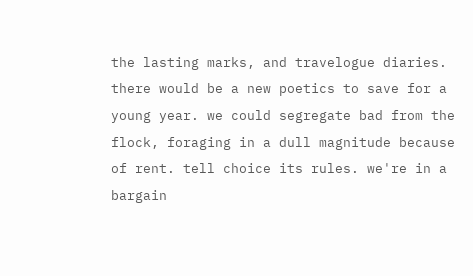the lasting marks, and travelogue diaries. there would be a new poetics to save for a young year. we could segregate bad from the flock, foraging in a dull magnitude because of rent. tell choice its rules. we're in a bargain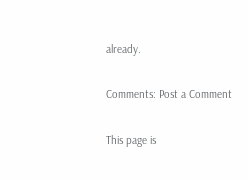already.

Comments: Post a Comment

This page is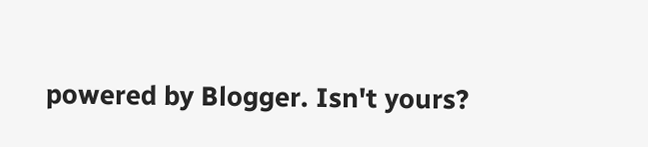powered by Blogger. Isn't yours?